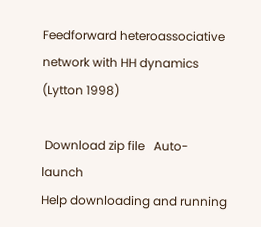Feedforward heteroassociative network with HH dynamics (Lytton 1998)

 Download zip file   Auto-launch
Help downloading and running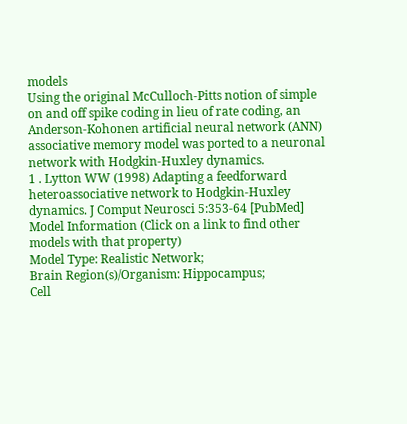models
Using the original McCulloch-Pitts notion of simple on and off spike coding in lieu of rate coding, an Anderson-Kohonen artificial neural network (ANN) associative memory model was ported to a neuronal network with Hodgkin-Huxley dynamics.
1 . Lytton WW (1998) Adapting a feedforward heteroassociative network to Hodgkin-Huxley dynamics. J Comput Neurosci 5:353-64 [PubMed]
Model Information (Click on a link to find other models with that property)
Model Type: Realistic Network;
Brain Region(s)/Organism: Hippocampus;
Cell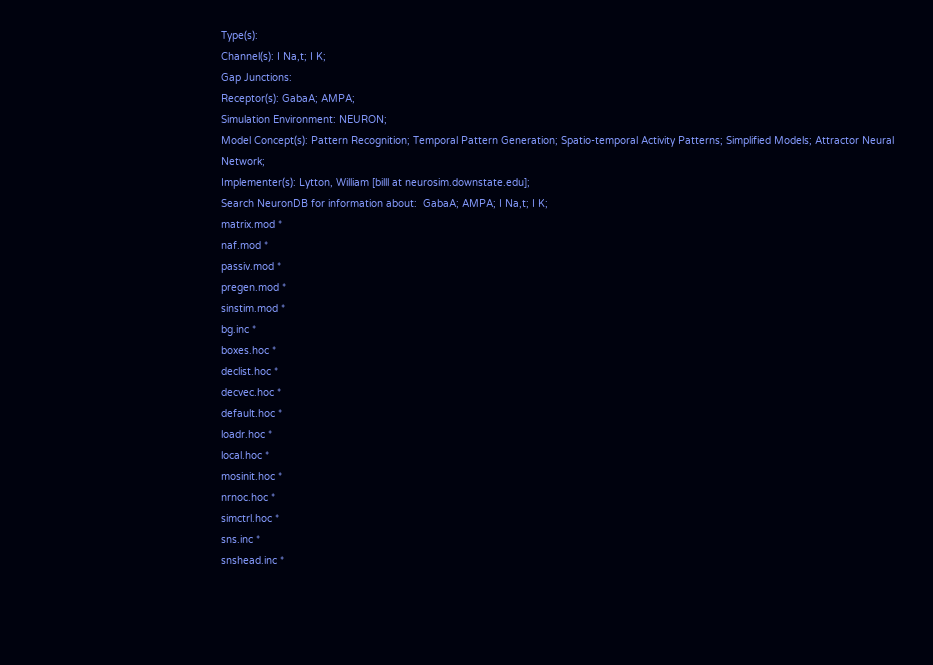Type(s):
Channel(s): I Na,t; I K;
Gap Junctions:
Receptor(s): GabaA; AMPA;
Simulation Environment: NEURON;
Model Concept(s): Pattern Recognition; Temporal Pattern Generation; Spatio-temporal Activity Patterns; Simplified Models; Attractor Neural Network;
Implementer(s): Lytton, William [billl at neurosim.downstate.edu];
Search NeuronDB for information about:  GabaA; AMPA; I Na,t; I K;
matrix.mod *
naf.mod *
passiv.mod *
pregen.mod *
sinstim.mod *
bg.inc *
boxes.hoc *
declist.hoc *
decvec.hoc *
default.hoc *
loadr.hoc *
local.hoc *
mosinit.hoc *
nrnoc.hoc *
simctrl.hoc *
sns.inc *
snshead.inc *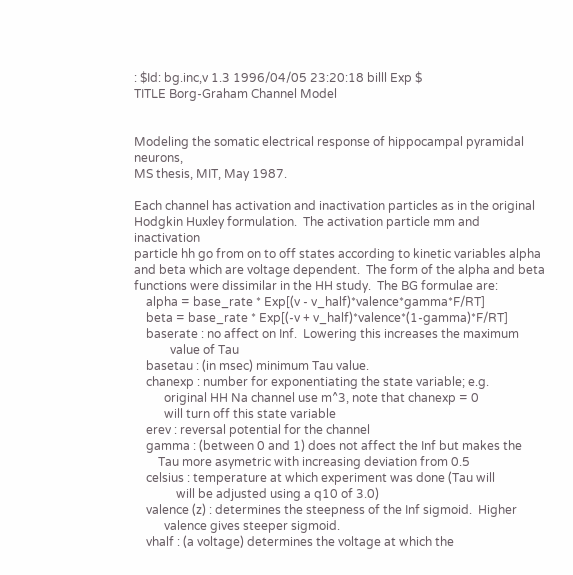: $Id: bg.inc,v 1.3 1996/04/05 23:20:18 billl Exp $
TITLE Borg-Graham Channel Model


Modeling the somatic electrical response of hippocampal pyramidal neurons,
MS thesis, MIT, May 1987.

Each channel has activation and inactivation particles as in the original
Hodgkin Huxley formulation.  The activation particle mm and inactivation
particle hh go from on to off states according to kinetic variables alpha
and beta which are voltage dependent.  The form of the alpha and beta
functions were dissimilar in the HH study.  The BG formulae are:
    alpha = base_rate * Exp[(v - v_half)*valence*gamma*F/RT]
    beta = base_rate * Exp[(-v + v_half)*valence*(1-gamma)*F/RT]
    baserate : no affect on Inf.  Lowering this increases the maximum
            value of Tau
    basetau : (in msec) minimum Tau value.
    chanexp : number for exponentiating the state variable; e.g.
          original HH Na channel use m^3, note that chanexp = 0
          will turn off this state variable
    erev : reversal potential for the channel
    gamma : (between 0 and 1) does not affect the Inf but makes the
        Tau more asymetric with increasing deviation from 0.5
    celsius : temperature at which experiment was done (Tau will
              will be adjusted using a q10 of 3.0)
    valence (z) : determines the steepness of the Inf sigmoid.  Higher
          valence gives steeper sigmoid.
    vhalf : (a voltage) determines the voltage at which the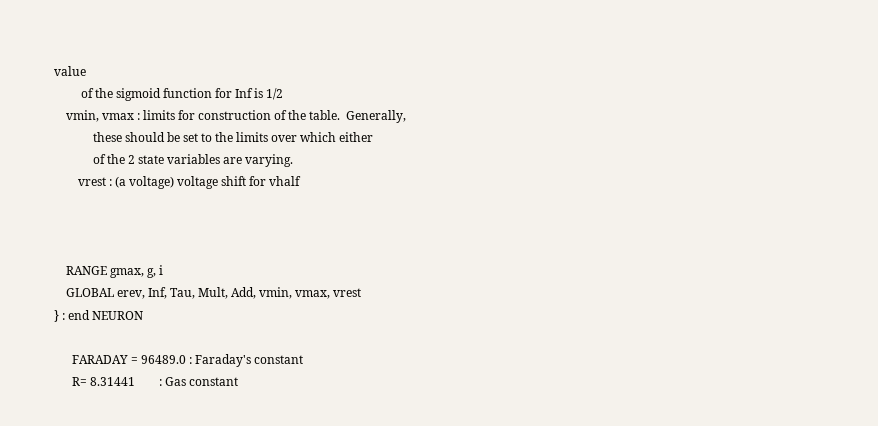value
         of the sigmoid function for Inf is 1/2
    vmin, vmax : limits for construction of the table.  Generally,
             these should be set to the limits over which either
             of the 2 state variables are varying.
        vrest : (a voltage) voltage shift for vhalf



    RANGE gmax, g, i
    GLOBAL erev, Inf, Tau, Mult, Add, vmin, vmax, vrest
} : end NEURON

      FARADAY = 96489.0 : Faraday's constant
      R= 8.31441        : Gas constant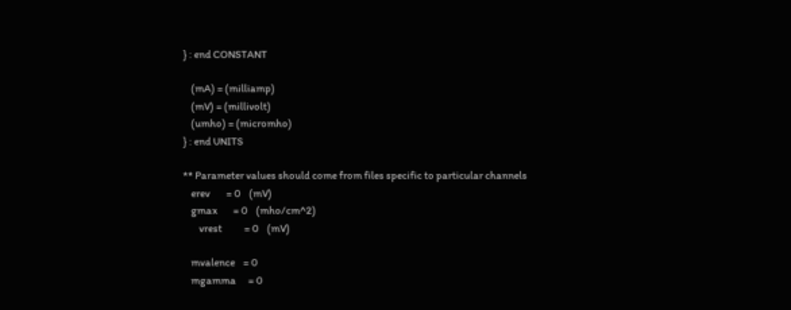} : end CONSTANT

    (mA) = (milliamp)
    (mV) = (millivolt)
    (umho) = (micromho)
} : end UNITS

** Parameter values should come from files specific to particular channels
    erev        = 0    (mV)
    gmax        = 0    (mho/cm^2)
        vrest           = 0    (mV)

    mvalence    = 0
    mgamma      = 0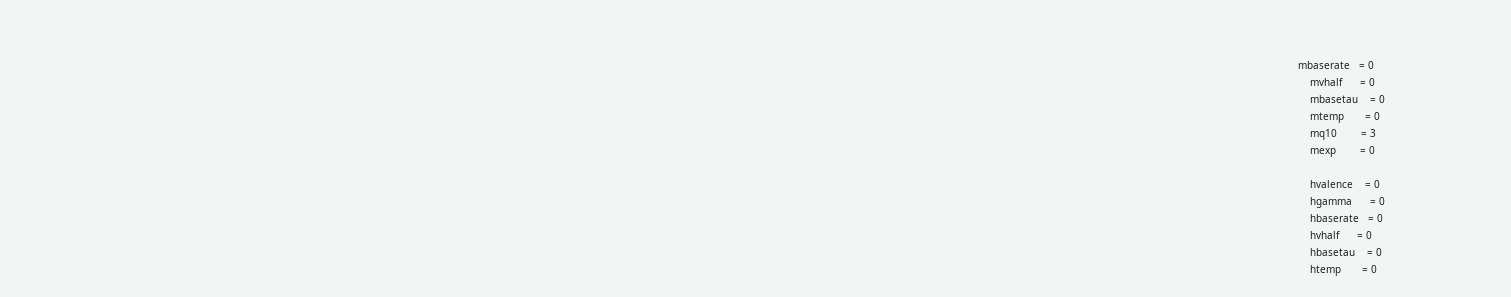mbaserate   = 0
    mvhalf      = 0
    mbasetau    = 0
    mtemp       = 0
    mq10        = 3
    mexp        = 0

    hvalence    = 0
    hgamma      = 0
    hbaserate   = 0
    hvhalf      = 0
    hbasetau    = 0
    htemp       = 0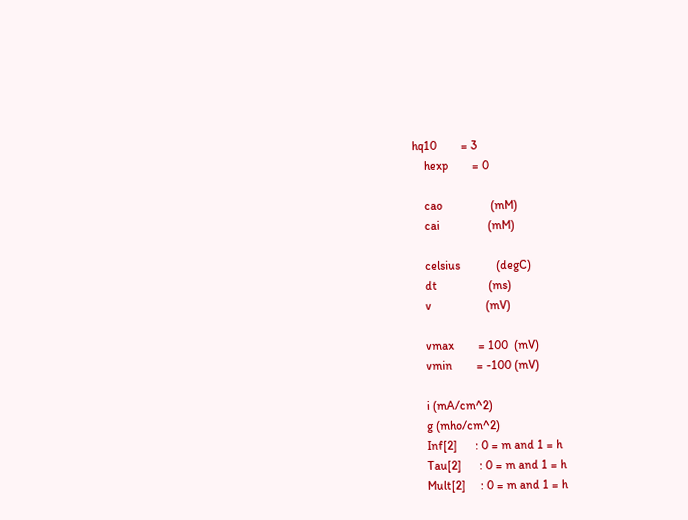hq10        = 3
    hexp        = 0

    cao                (mM)
    cai                (mM)

    celsius            (degC)
    dt                 (ms)
    v                  (mV)

    vmax        = 100  (mV)
    vmin        = -100 (mV)

    i (mA/cm^2)
    g (mho/cm^2)
    Inf[2]      : 0 = m and 1 = h
    Tau[2]      : 0 = m and 1 = h
    Mult[2]     : 0 = m and 1 = h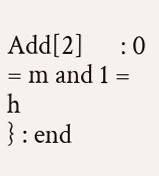Add[2]      : 0 = m and 1 = h
} : end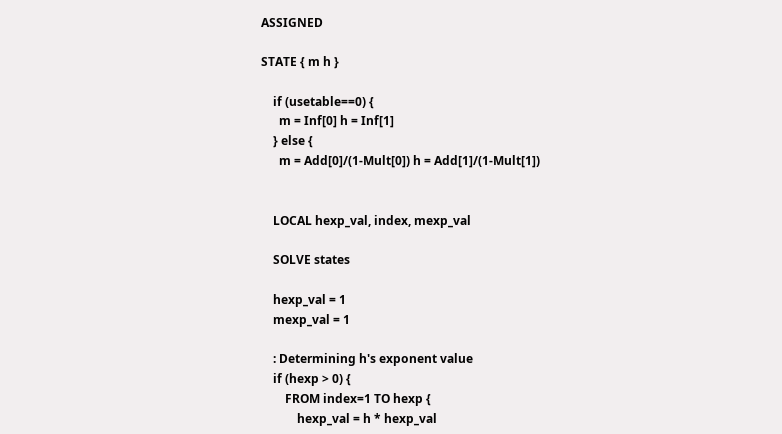ASSIGNED

STATE { m h }

    if (usetable==0) {
      m = Inf[0] h = Inf[1]
    } else {
      m = Add[0]/(1-Mult[0]) h = Add[1]/(1-Mult[1])


    LOCAL hexp_val, index, mexp_val

    SOLVE states

    hexp_val = 1
    mexp_val = 1

    : Determining h's exponent value
    if (hexp > 0) {
        FROM index=1 TO hexp {
            hexp_val = h * hexp_val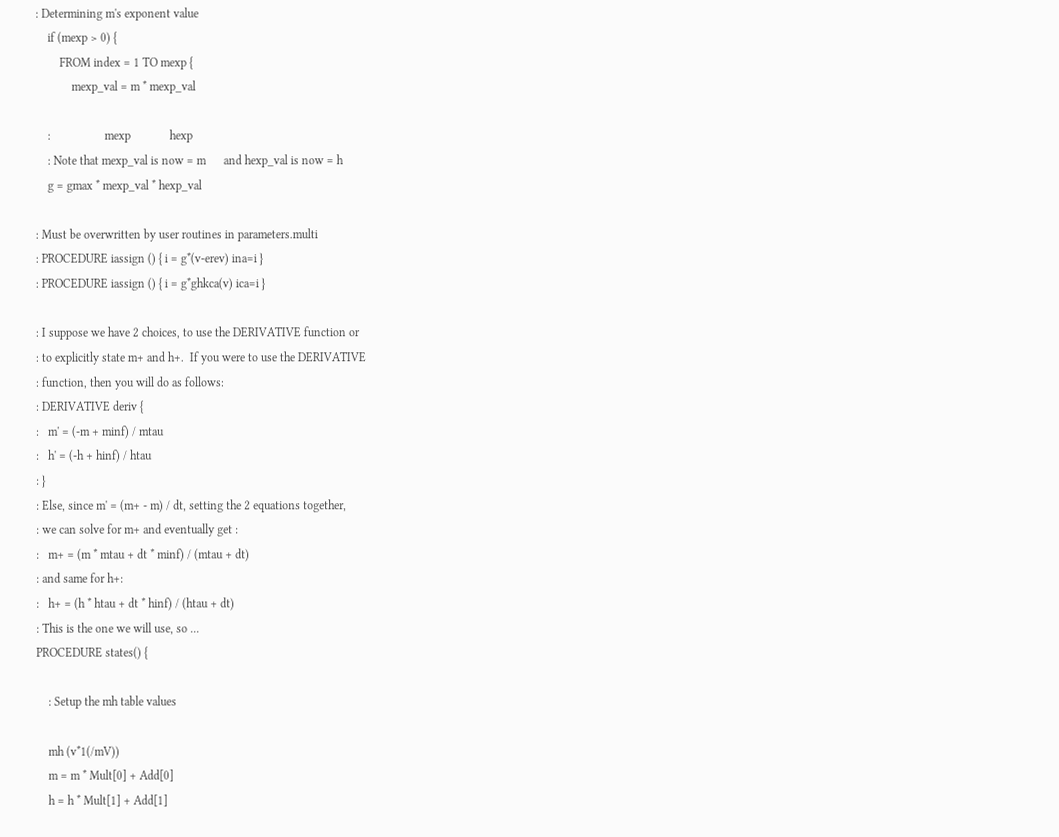: Determining m's exponent value
    if (mexp > 0) {
        FROM index = 1 TO mexp {
            mexp_val = m * mexp_val

    :                  mexp             hexp
    : Note that mexp_val is now = m      and hexp_val is now = h
    g = gmax * mexp_val * hexp_val

: Must be overwritten by user routines in parameters.multi
: PROCEDURE iassign () { i = g*(v-erev) ina=i }
: PROCEDURE iassign () { i = g*ghkca(v) ica=i }

: I suppose we have 2 choices, to use the DERIVATIVE function or
: to explicitly state m+ and h+.  If you were to use the DERIVATIVE
: function, then you will do as follows:
: DERIVATIVE deriv {
:   m' = (-m + minf) / mtau
:   h' = (-h + hinf) / htau
: }
: Else, since m' = (m+ - m) / dt, setting the 2 equations together,
: we can solve for m+ and eventually get :
:   m+ = (m * mtau + dt * minf) / (mtau + dt)
: and same for h+:
:   h+ = (h * htau + dt * hinf) / (htau + dt)
: This is the one we will use, so ...
PROCEDURE states() {

    : Setup the mh table values

    mh (v*1(/mV))
    m = m * Mult[0] + Add[0]
    h = h * Mult[1] + Add[1]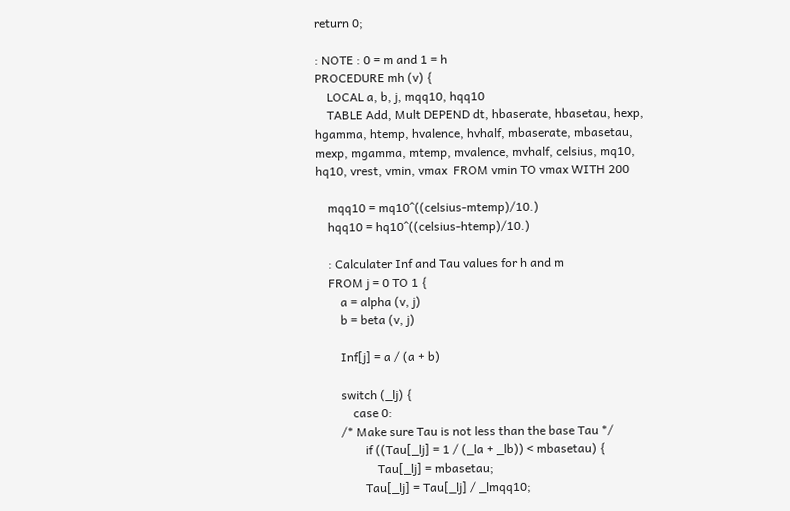return 0;

: NOTE : 0 = m and 1 = h
PROCEDURE mh (v) {
    LOCAL a, b, j, mqq10, hqq10
    TABLE Add, Mult DEPEND dt, hbaserate, hbasetau, hexp, hgamma, htemp, hvalence, hvhalf, mbaserate, mbasetau, mexp, mgamma, mtemp, mvalence, mvhalf, celsius, mq10, hq10, vrest, vmin, vmax  FROM vmin TO vmax WITH 200

    mqq10 = mq10^((celsius-mtemp)/10.)
    hqq10 = hq10^((celsius-htemp)/10.)

    : Calculater Inf and Tau values for h and m
    FROM j = 0 TO 1 {
        a = alpha (v, j)
        b = beta (v, j)

        Inf[j] = a / (a + b)

        switch (_lj) {
            case 0:
        /* Make sure Tau is not less than the base Tau */
                if ((Tau[_lj] = 1 / (_la + _lb)) < mbasetau) {
                    Tau[_lj] = mbasetau;
                Tau[_lj] = Tau[_lj] / _lmqq10;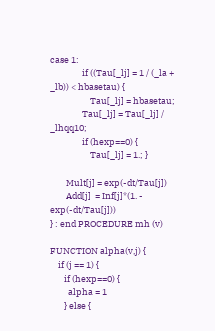case 1:
                if ((Tau[_lj] = 1 / (_la + _lb)) < hbasetau) {
                    Tau[_lj] = hbasetau;
                Tau[_lj] = Tau[_lj] / _lhqq10;
                if (hexp==0) {
                    Tau[_lj] = 1.; }

        Mult[j] = exp(-dt/Tau[j])
        Add[j]  = Inf[j]*(1. - exp(-dt/Tau[j]))
} : end PROCEDURE mh (v)

FUNCTION alpha(v,j) {
    if (j == 1) {
       if (hexp==0) {
         alpha = 1
       } else {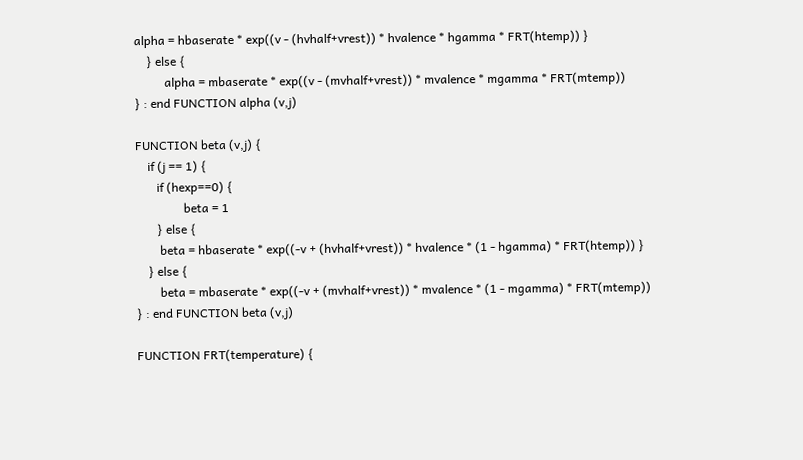alpha = hbaserate * exp((v - (hvhalf+vrest)) * hvalence * hgamma * FRT(htemp)) }
    } else {
          alpha = mbaserate * exp((v - (mvhalf+vrest)) * mvalence * mgamma * FRT(mtemp))
} : end FUNCTION alpha (v,j)

FUNCTION beta (v,j) {
    if (j == 1) {
       if (hexp==0) {
                beta = 1
       } else {
        beta = hbaserate * exp((-v + (hvhalf+vrest)) * hvalence * (1 - hgamma) * FRT(htemp)) }
    } else {
        beta = mbaserate * exp((-v + (mvhalf+vrest)) * mvalence * (1 - mgamma) * FRT(mtemp))
} : end FUNCTION beta (v,j)

FUNCTION FRT(temperature) {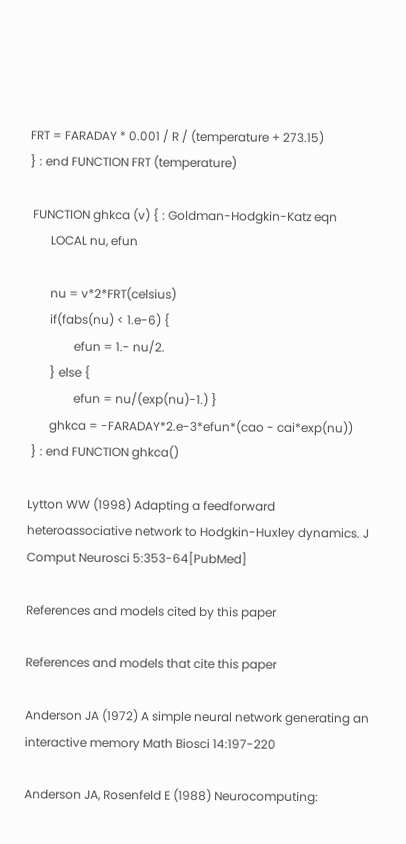FRT = FARADAY * 0.001 / R / (temperature + 273.15)
} : end FUNCTION FRT (temperature)

 FUNCTION ghkca (v) { : Goldman-Hodgkin-Katz eqn
       LOCAL nu, efun

       nu = v*2*FRT(celsius)
       if(fabs(nu) < 1.e-6) {
               efun = 1.- nu/2.
       } else {
               efun = nu/(exp(nu)-1.) }
       ghkca = -FARADAY*2.e-3*efun*(cao - cai*exp(nu))
 } : end FUNCTION ghkca()

Lytton WW (1998) Adapting a feedforward heteroassociative network to Hodgkin-Huxley dynamics. J Comput Neurosci 5:353-64[PubMed]

References and models cited by this paper

References and models that cite this paper

Anderson JA (1972) A simple neural network generating an interactive memory Math Biosci 14:197-220

Anderson JA, Rosenfeld E (1988) Neurocomputing: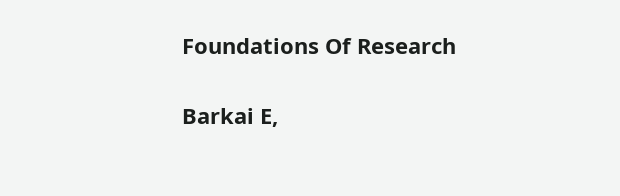Foundations Of Research

Barkai E,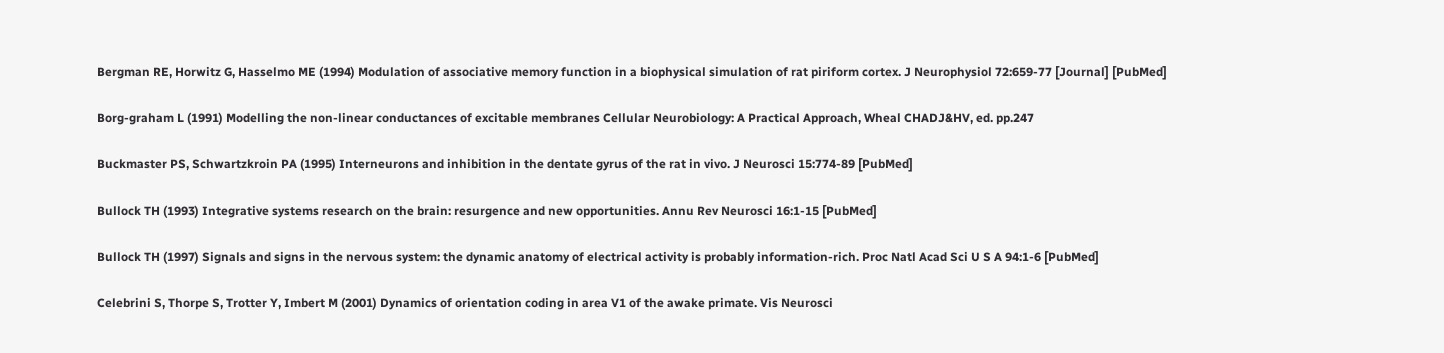Bergman RE, Horwitz G, Hasselmo ME (1994) Modulation of associative memory function in a biophysical simulation of rat piriform cortex. J Neurophysiol 72:659-77 [Journal] [PubMed]

Borg-graham L (1991) Modelling the non-linear conductances of excitable membranes Cellular Neurobiology: A Practical Approach, Wheal CHADJ&HV, ed. pp.247

Buckmaster PS, Schwartzkroin PA (1995) Interneurons and inhibition in the dentate gyrus of the rat in vivo. J Neurosci 15:774-89 [PubMed]

Bullock TH (1993) Integrative systems research on the brain: resurgence and new opportunities. Annu Rev Neurosci 16:1-15 [PubMed]

Bullock TH (1997) Signals and signs in the nervous system: the dynamic anatomy of electrical activity is probably information-rich. Proc Natl Acad Sci U S A 94:1-6 [PubMed]

Celebrini S, Thorpe S, Trotter Y, Imbert M (2001) Dynamics of orientation coding in area V1 of the awake primate. Vis Neurosci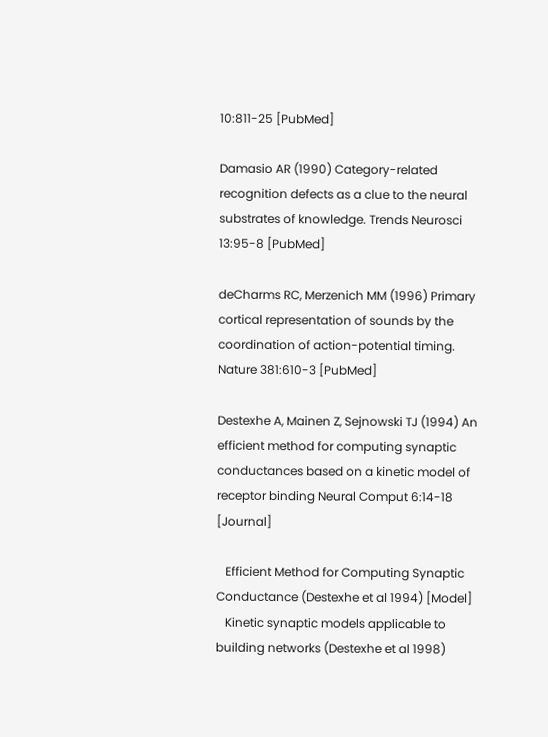10:811-25 [PubMed]

Damasio AR (1990) Category-related recognition defects as a clue to the neural substrates of knowledge. Trends Neurosci 13:95-8 [PubMed]

deCharms RC, Merzenich MM (1996) Primary cortical representation of sounds by the coordination of action-potential timing. Nature 381:610-3 [PubMed]

Destexhe A, Mainen Z, Sejnowski TJ (1994) An efficient method for computing synaptic conductances based on a kinetic model of receptor binding Neural Comput 6:14-18 [Journal]

   Efficient Method for Computing Synaptic Conductance (Destexhe et al 1994) [Model]
   Kinetic synaptic models applicable to building networks (Destexhe et al 1998)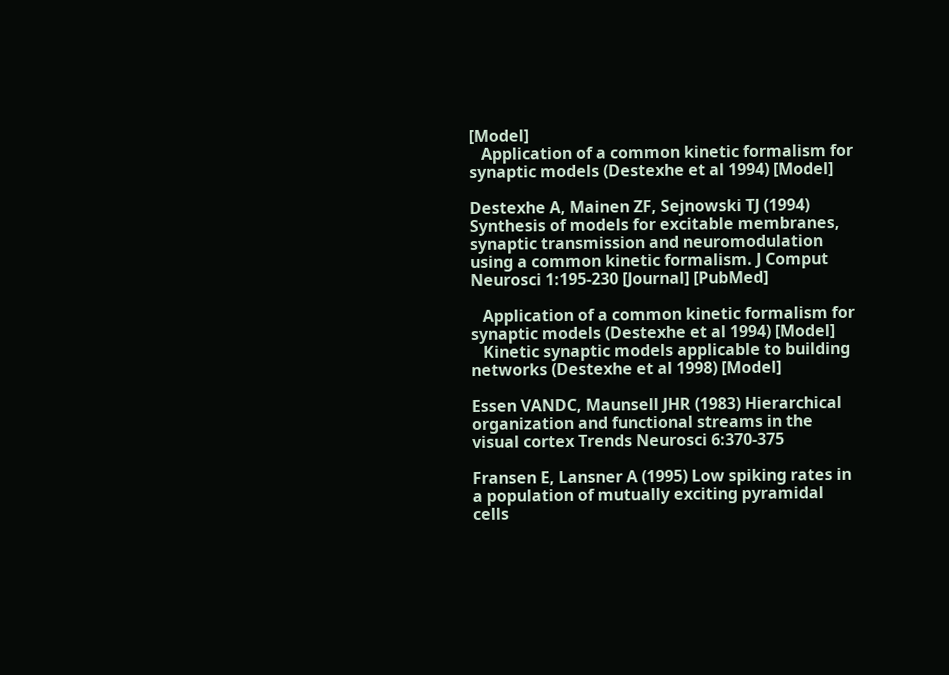[Model]
   Application of a common kinetic formalism for synaptic models (Destexhe et al 1994) [Model]

Destexhe A, Mainen ZF, Sejnowski TJ (1994) Synthesis of models for excitable membranes, synaptic transmission and neuromodulation using a common kinetic formalism. J Comput Neurosci 1:195-230 [Journal] [PubMed]

   Application of a common kinetic formalism for synaptic models (Destexhe et al 1994) [Model]
   Kinetic synaptic models applicable to building networks (Destexhe et al 1998) [Model]

Essen VANDC, Maunsell JHR (1983) Hierarchical organization and functional streams in the visual cortex Trends Neurosci 6:370-375

Fransen E, Lansner A (1995) Low spiking rates in a population of mutually exciting pyramidal cells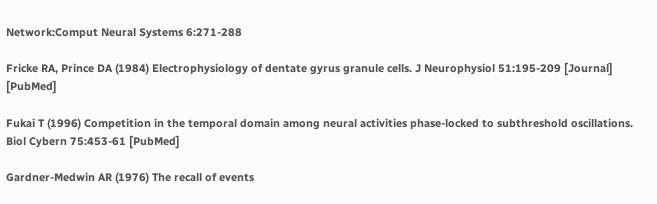Network:Comput Neural Systems 6:271-288

Fricke RA, Prince DA (1984) Electrophysiology of dentate gyrus granule cells. J Neurophysiol 51:195-209 [Journal] [PubMed]

Fukai T (1996) Competition in the temporal domain among neural activities phase-locked to subthreshold oscillations. Biol Cybern 75:453-61 [PubMed]

Gardner-Medwin AR (1976) The recall of events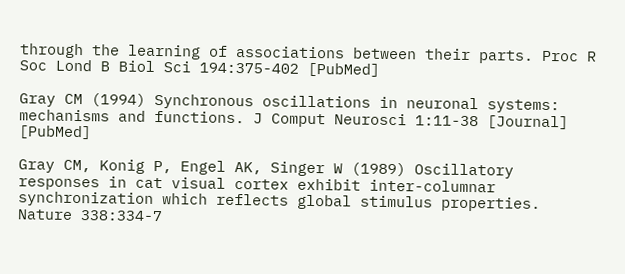through the learning of associations between their parts. Proc R Soc Lond B Biol Sci 194:375-402 [PubMed]

Gray CM (1994) Synchronous oscillations in neuronal systems: mechanisms and functions. J Comput Neurosci 1:11-38 [Journal] [PubMed]

Gray CM, Konig P, Engel AK, Singer W (1989) Oscillatory responses in cat visual cortex exhibit inter-columnar synchronization which reflects global stimulus properties. Nature 338:334-7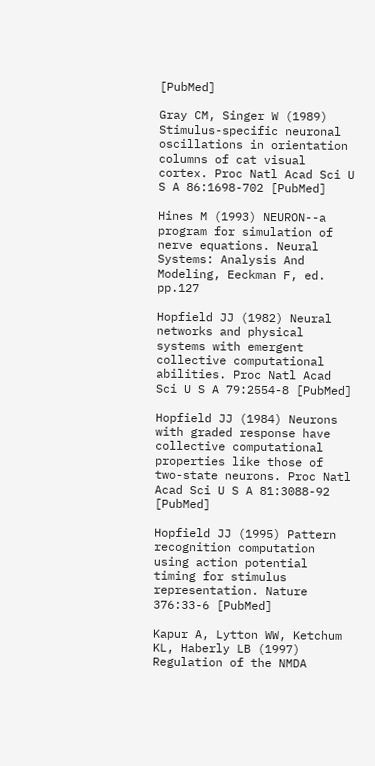[PubMed]

Gray CM, Singer W (1989) Stimulus-specific neuronal oscillations in orientation columns of cat visual cortex. Proc Natl Acad Sci U S A 86:1698-702 [PubMed]

Hines M (1993) NEURON--a program for simulation of nerve equations. Neural Systems: Analysis And Modeling, Eeckman F, ed. pp.127

Hopfield JJ (1982) Neural networks and physical systems with emergent collective computational abilities. Proc Natl Acad Sci U S A 79:2554-8 [PubMed]

Hopfield JJ (1984) Neurons with graded response have collective computational properties like those of two-state neurons. Proc Natl Acad Sci U S A 81:3088-92 [PubMed]

Hopfield JJ (1995) Pattern recognition computation using action potential timing for stimulus representation. Nature 376:33-6 [PubMed]

Kapur A, Lytton WW, Ketchum KL, Haberly LB (1997) Regulation of the NMDA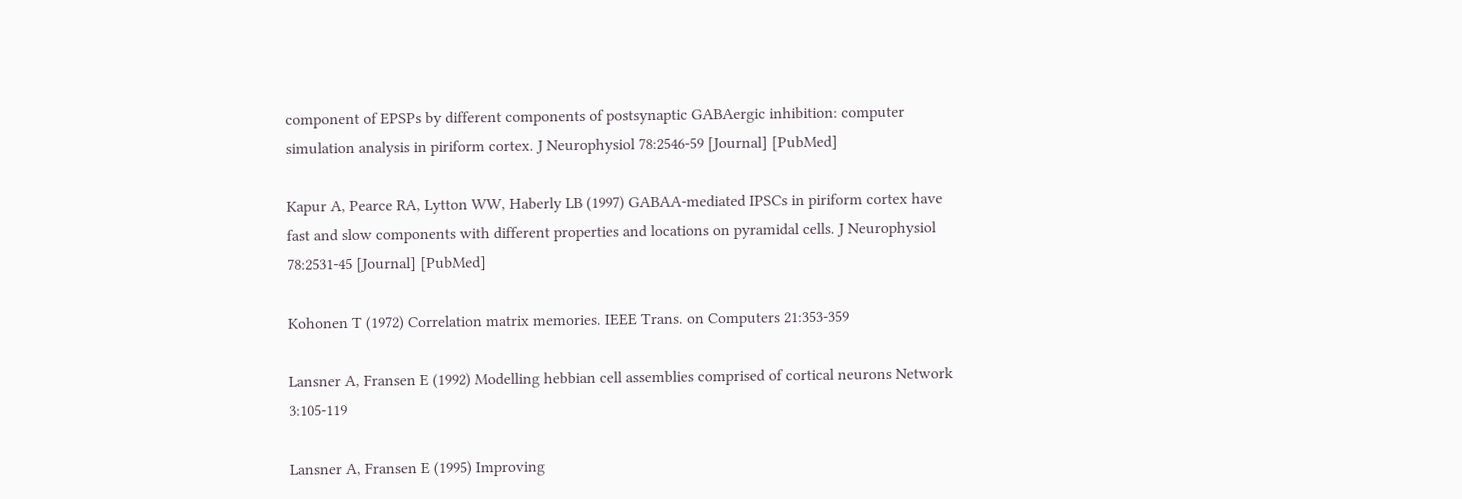component of EPSPs by different components of postsynaptic GABAergic inhibition: computer simulation analysis in piriform cortex. J Neurophysiol 78:2546-59 [Journal] [PubMed]

Kapur A, Pearce RA, Lytton WW, Haberly LB (1997) GABAA-mediated IPSCs in piriform cortex have fast and slow components with different properties and locations on pyramidal cells. J Neurophysiol 78:2531-45 [Journal] [PubMed]

Kohonen T (1972) Correlation matrix memories. IEEE Trans. on Computers 21:353-359

Lansner A, Fransen E (1992) Modelling hebbian cell assemblies comprised of cortical neurons Network 3:105-119

Lansner A, Fransen E (1995) Improving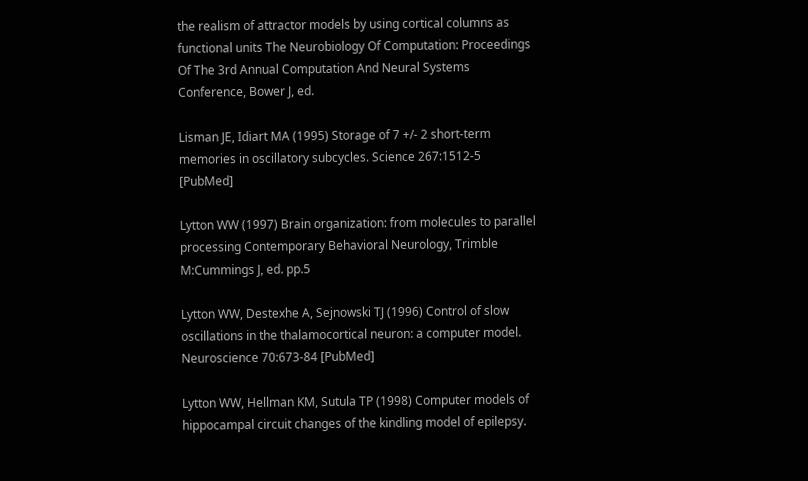the realism of attractor models by using cortical columns as functional units The Neurobiology Of Computation: Proceedings Of The 3rd Annual Computation And Neural Systems Conference, Bower J, ed.

Lisman JE, Idiart MA (1995) Storage of 7 +/- 2 short-term memories in oscillatory subcycles. Science 267:1512-5 [PubMed]

Lytton WW (1997) Brain organization: from molecules to parallel processing Contemporary Behavioral Neurology, Trimble M:Cummings J, ed. pp.5

Lytton WW, Destexhe A, Sejnowski TJ (1996) Control of slow oscillations in the thalamocortical neuron: a computer model. Neuroscience 70:673-84 [PubMed]

Lytton WW, Hellman KM, Sutula TP (1998) Computer models of hippocampal circuit changes of the kindling model of epilepsy.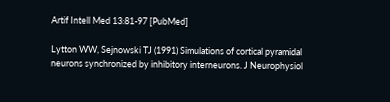Artif Intell Med 13:81-97 [PubMed]

Lytton WW, Sejnowski TJ (1991) Simulations of cortical pyramidal neurons synchronized by inhibitory interneurons. J Neurophysiol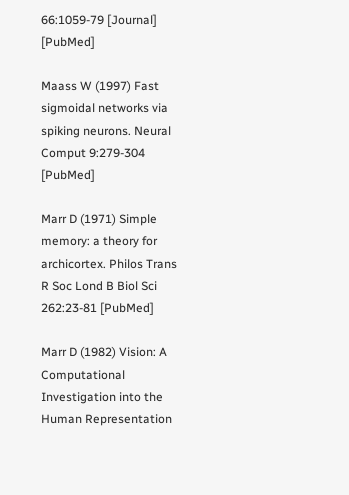66:1059-79 [Journal] [PubMed]

Maass W (1997) Fast sigmoidal networks via spiking neurons. Neural Comput 9:279-304 [PubMed]

Marr D (1971) Simple memory: a theory for archicortex. Philos Trans R Soc Lond B Biol Sci 262:23-81 [PubMed]

Marr D (1982) Vision: A Computational Investigation into the Human Representation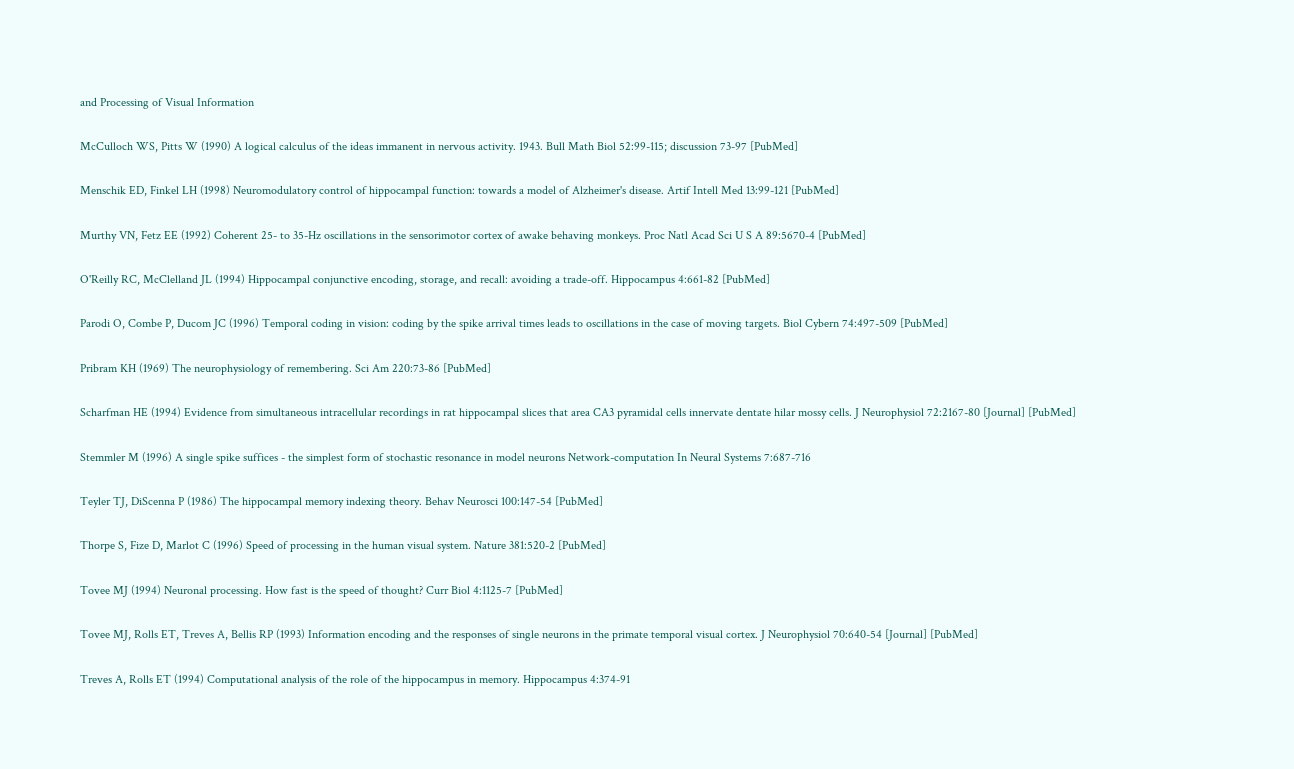and Processing of Visual Information

McCulloch WS, Pitts W (1990) A logical calculus of the ideas immanent in nervous activity. 1943. Bull Math Biol 52:99-115; discussion 73-97 [PubMed]

Menschik ED, Finkel LH (1998) Neuromodulatory control of hippocampal function: towards a model of Alzheimer's disease. Artif Intell Med 13:99-121 [PubMed]

Murthy VN, Fetz EE (1992) Coherent 25- to 35-Hz oscillations in the sensorimotor cortex of awake behaving monkeys. Proc Natl Acad Sci U S A 89:5670-4 [PubMed]

O'Reilly RC, McClelland JL (1994) Hippocampal conjunctive encoding, storage, and recall: avoiding a trade-off. Hippocampus 4:661-82 [PubMed]

Parodi O, Combe P, Ducom JC (1996) Temporal coding in vision: coding by the spike arrival times leads to oscillations in the case of moving targets. Biol Cybern 74:497-509 [PubMed]

Pribram KH (1969) The neurophysiology of remembering. Sci Am 220:73-86 [PubMed]

Scharfman HE (1994) Evidence from simultaneous intracellular recordings in rat hippocampal slices that area CA3 pyramidal cells innervate dentate hilar mossy cells. J Neurophysiol 72:2167-80 [Journal] [PubMed]

Stemmler M (1996) A single spike suffices - the simplest form of stochastic resonance in model neurons Network-computation In Neural Systems 7:687-716

Teyler TJ, DiScenna P (1986) The hippocampal memory indexing theory. Behav Neurosci 100:147-54 [PubMed]

Thorpe S, Fize D, Marlot C (1996) Speed of processing in the human visual system. Nature 381:520-2 [PubMed]

Tovee MJ (1994) Neuronal processing. How fast is the speed of thought? Curr Biol 4:1125-7 [PubMed]

Tovee MJ, Rolls ET, Treves A, Bellis RP (1993) Information encoding and the responses of single neurons in the primate temporal visual cortex. J Neurophysiol 70:640-54 [Journal] [PubMed]

Treves A, Rolls ET (1994) Computational analysis of the role of the hippocampus in memory. Hippocampus 4:374-91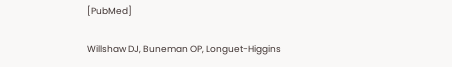[PubMed]

Willshaw DJ, Buneman OP, Longuet-Higgins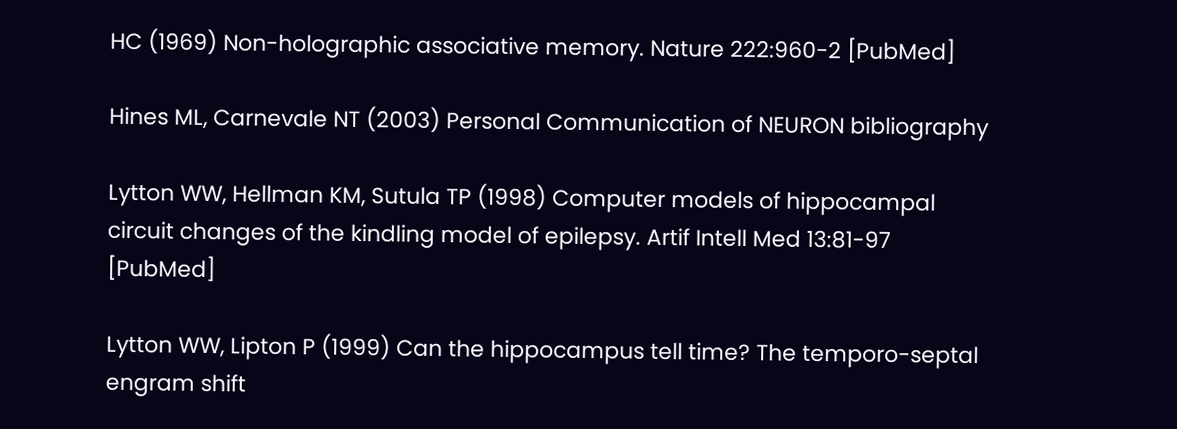HC (1969) Non-holographic associative memory. Nature 222:960-2 [PubMed]

Hines ML, Carnevale NT (2003) Personal Communication of NEURON bibliography

Lytton WW, Hellman KM, Sutula TP (1998) Computer models of hippocampal circuit changes of the kindling model of epilepsy. Artif Intell Med 13:81-97 [PubMed]

Lytton WW, Lipton P (1999) Can the hippocampus tell time? The temporo-septal engram shift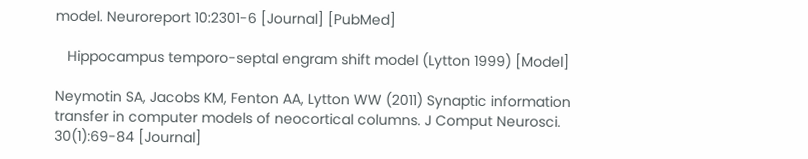model. Neuroreport 10:2301-6 [Journal] [PubMed]

   Hippocampus temporo-septal engram shift model (Lytton 1999) [Model]

Neymotin SA, Jacobs KM, Fenton AA, Lytton WW (2011) Synaptic information transfer in computer models of neocortical columns. J Comput Neurosci. 30(1):69-84 [Journal]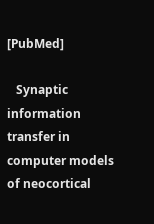[PubMed]

   Synaptic information transfer in computer models of neocortical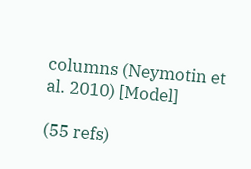columns (Neymotin et al. 2010) [Model]

(55 refs)